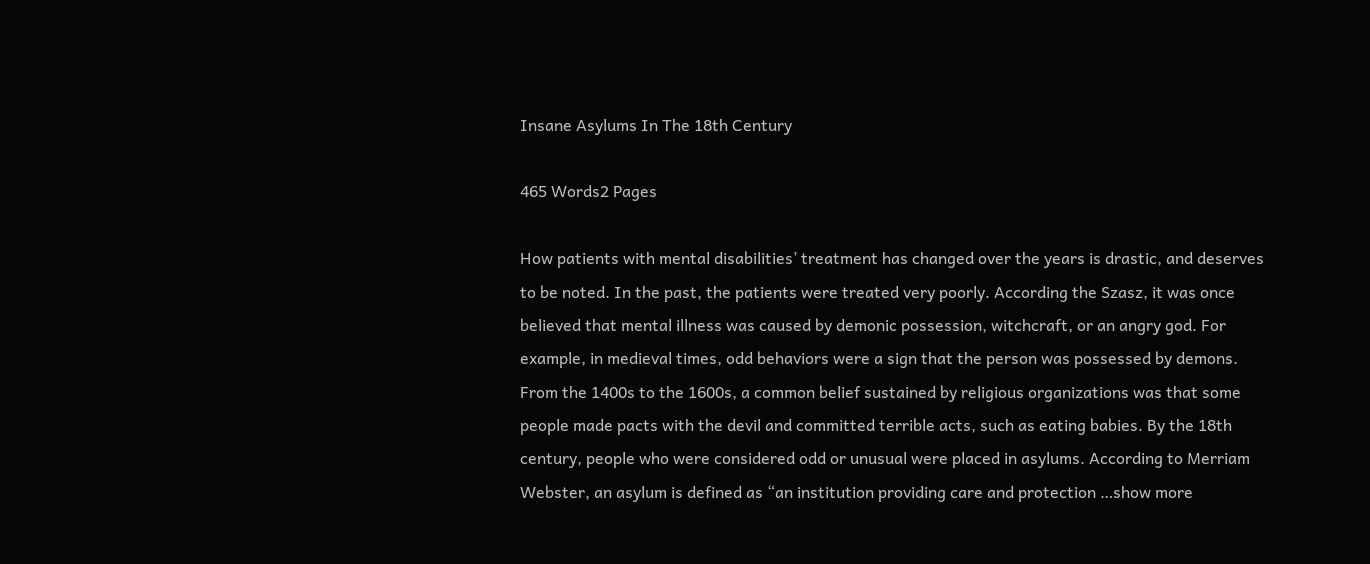Insane Asylums In The 18th Century

465 Words2 Pages

How patients with mental disabilities’ treatment has changed over the years is drastic, and deserves to be noted. In the past, the patients were treated very poorly. According the Szasz, it was once believed that mental illness was caused by demonic possession, witchcraft, or an angry god. For example, in medieval times, odd behaviors were a sign that the person was possessed by demons. From the 1400s to the 1600s, a common belief sustained by religious organizations was that some people made pacts with the devil and committed terrible acts, such as eating babies. By the 18th century, people who were considered odd or unusual were placed in asylums. According to Merriam Webster, an asylum is defined as “an institution providing care and protection …show more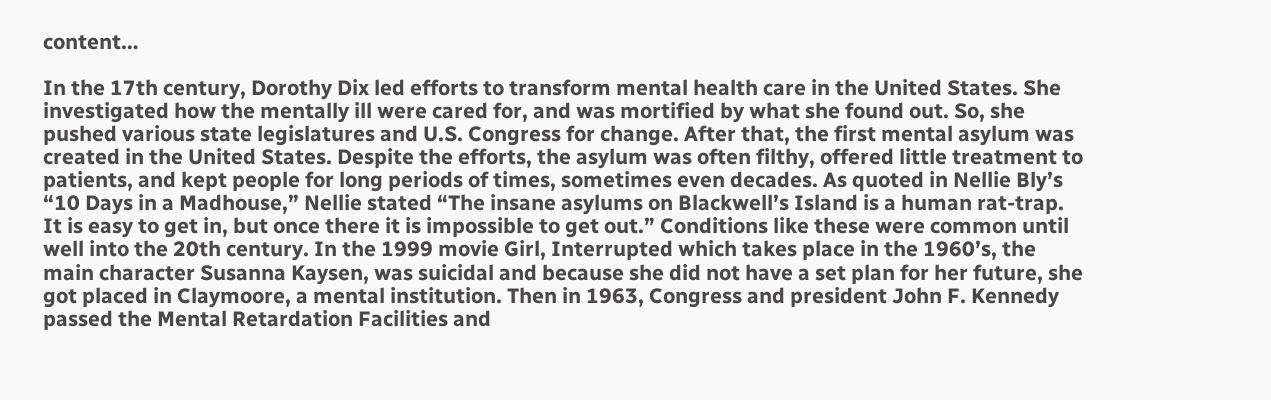content…

In the 17th century, Dorothy Dix led efforts to transform mental health care in the United States. She investigated how the mentally ill were cared for, and was mortified by what she found out. So, she pushed various state legislatures and U.S. Congress for change. After that, the first mental asylum was created in the United States. Despite the efforts, the asylum was often filthy, offered little treatment to patients, and kept people for long periods of times, sometimes even decades. As quoted in Nellie Bly’s “10 Days in a Madhouse,” Nellie stated “The insane asylums on Blackwell’s Island is a human rat-trap. It is easy to get in, but once there it is impossible to get out.” Conditions like these were common until well into the 20th century. In the 1999 movie Girl, Interrupted which takes place in the 1960’s, the main character Susanna Kaysen, was suicidal and because she did not have a set plan for her future, she got placed in Claymoore, a mental institution. Then in 1963, Congress and president John F. Kennedy passed the Mental Retardation Facilities and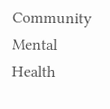Community Mental Health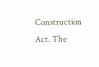Construction Act. The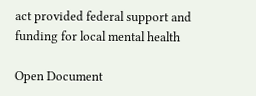act provided federal support and funding for local mental health

Open Document